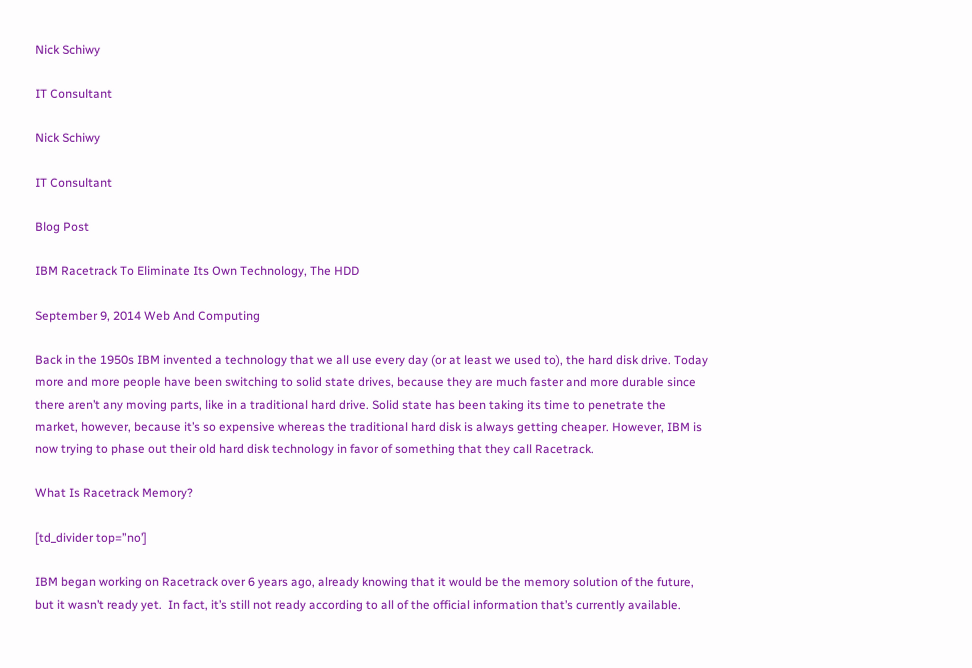Nick Schiwy

IT Consultant

Nick Schiwy

IT Consultant

Blog Post

IBM Racetrack To Eliminate Its Own Technology, The HDD

September 9, 2014 Web And Computing

Back in the 1950s IBM invented a technology that we all use every day (or at least we used to), the hard disk drive. Today more and more people have been switching to solid state drives, because they are much faster and more durable since there aren’t any moving parts, like in a traditional hard drive. Solid state has been taking its time to penetrate the market, however, because it’s so expensive whereas the traditional hard disk is always getting cheaper. However, IBM is now trying to phase out their old hard disk technology in favor of something that they call Racetrack.

What Is Racetrack Memory?

[td_divider top=”no’]

IBM began working on Racetrack over 6 years ago, already knowing that it would be the memory solution of the future, but it wasn’t ready yet.  In fact, it’s still not ready according to all of the official information that’s currently available.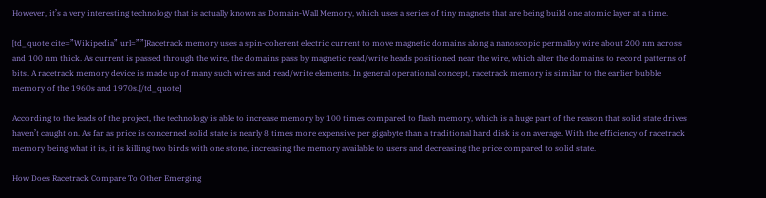However, it’s a very interesting technology that is actually known as Domain-Wall Memory, which uses a series of tiny magnets that are being build one atomic layer at a time.

[td_quote cite=”Wikipedia” url=””]Racetrack memory uses a spin-coherent electric current to move magnetic domains along a nanoscopic permalloy wire about 200 nm across and 100 nm thick. As current is passed through the wire, the domains pass by magnetic read/write heads positioned near the wire, which alter the domains to record patterns of bits. A racetrack memory device is made up of many such wires and read/write elements. In general operational concept, racetrack memory is similar to the earlier bubble memory of the 1960s and 1970s.[/td_quote]

According to the leads of the project, the technology is able to increase memory by 100 times compared to flash memory, which is a huge part of the reason that solid state drives haven’t caught on. As far as price is concerned solid state is nearly 8 times more expensive per gigabyte than a traditional hard disk is on average. With the efficiency of racetrack memory being what it is, it is killing two birds with one stone, increasing the memory available to users and decreasing the price compared to solid state.

How Does Racetrack Compare To Other Emerging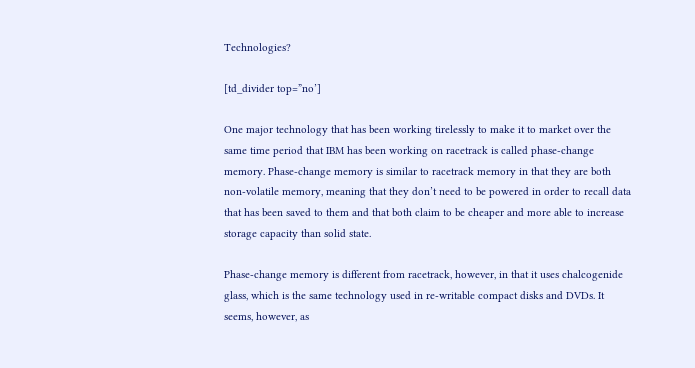Technologies?

[td_divider top=”no’]

One major technology that has been working tirelessly to make it to market over the same time period that IBM has been working on racetrack is called phase-change memory. Phase-change memory is similar to racetrack memory in that they are both non-volatile memory, meaning that they don’t need to be powered in order to recall data that has been saved to them and that both claim to be cheaper and more able to increase storage capacity than solid state.

Phase-change memory is different from racetrack, however, in that it uses chalcogenide glass, which is the same technology used in re-writable compact disks and DVDs. It seems, however, as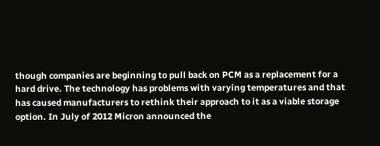though companies are beginning to pull back on PCM as a replacement for a hard drive. The technology has problems with varying temperatures and that has caused manufacturers to rethink their approach to it as a viable storage option. In July of 2012 Micron announced the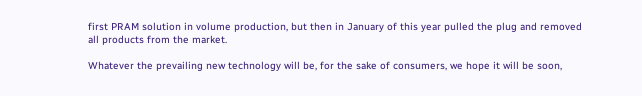first PRAM solution in volume production, but then in January of this year pulled the plug and removed all products from the market.

Whatever the prevailing new technology will be, for the sake of consumers, we hope it will be soon,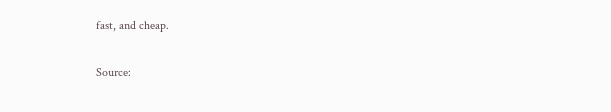fast, and cheap.

Source: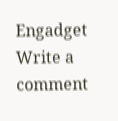Engadget
Write a comment